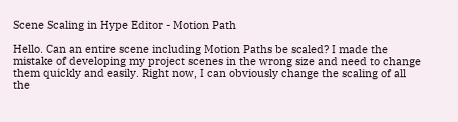Scene Scaling in Hype Editor - Motion Path

Hello. Can an entire scene including Motion Paths be scaled? I made the mistake of developing my project scenes in the wrong size and need to change them quickly and easily. Right now, I can obviously change the scaling of all the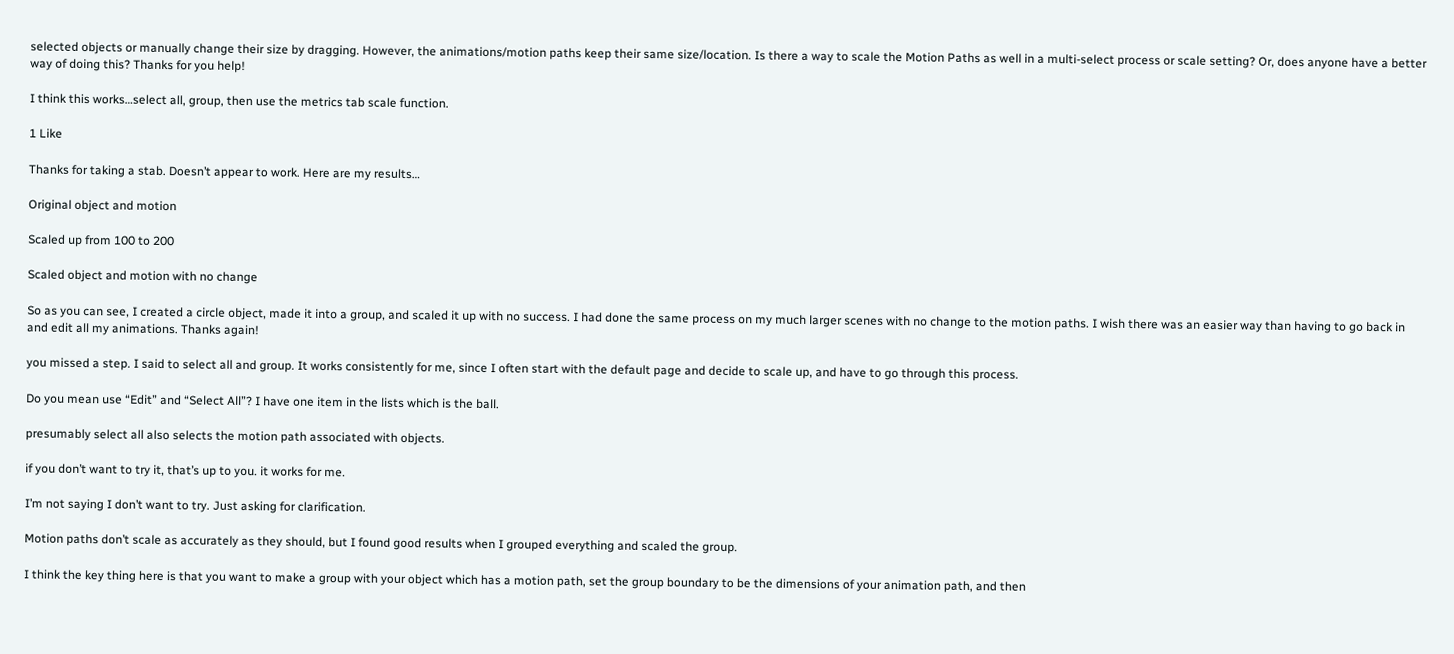selected objects or manually change their size by dragging. However, the animations/motion paths keep their same size/location. Is there a way to scale the Motion Paths as well in a multi-select process or scale setting? Or, does anyone have a better way of doing this? Thanks for you help!

I think this works…select all, group, then use the metrics tab scale function.

1 Like

Thanks for taking a stab. Doesn’t appear to work. Here are my results…

Original object and motion

Scaled up from 100 to 200

Scaled object and motion with no change

So as you can see, I created a circle object, made it into a group, and scaled it up with no success. I had done the same process on my much larger scenes with no change to the motion paths. I wish there was an easier way than having to go back in and edit all my animations. Thanks again!

you missed a step. I said to select all and group. It works consistently for me, since I often start with the default page and decide to scale up, and have to go through this process.

Do you mean use “Edit” and “Select All”? I have one item in the lists which is the ball.

presumably select all also selects the motion path associated with objects.

if you don’t want to try it, that’s up to you. it works for me.

I’m not saying I don’t want to try. Just asking for clarification.

Motion paths don’t scale as accurately as they should, but I found good results when I grouped everything and scaled the group.

I think the key thing here is that you want to make a group with your object which has a motion path, set the group boundary to be the dimensions of your animation path, and then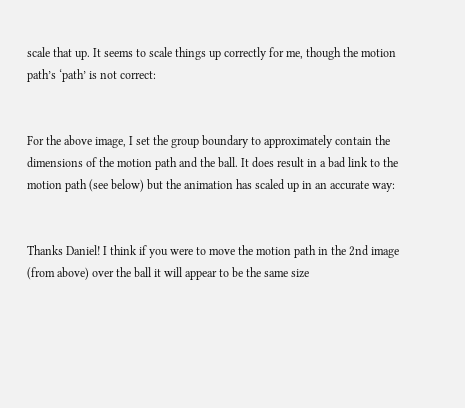scale that up. It seems to scale things up correctly for me, though the motion path’s ‘path’ is not correct:


For the above image, I set the group boundary to approximately contain the dimensions of the motion path and the ball. It does result in a bad link to the motion path (see below) but the animation has scaled up in an accurate way:


Thanks Daniel! I think if you were to move the motion path in the 2nd image (from above) over the ball it will appear to be the same size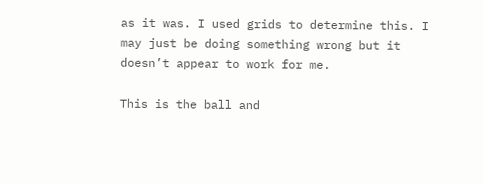as it was. I used grids to determine this. I may just be doing something wrong but it doesn’t appear to work for me.

This is the ball and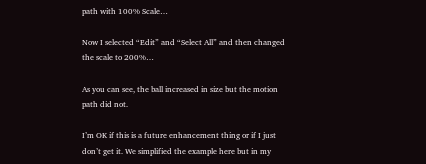path with 100% Scale…

Now I selected “Edit” and “Select All” and then changed the scale to 200%…

As you can see, the ball increased in size but the motion path did not.

I’m OK if this is a future enhancement thing or if I just don’t get it. We simplified the example here but in my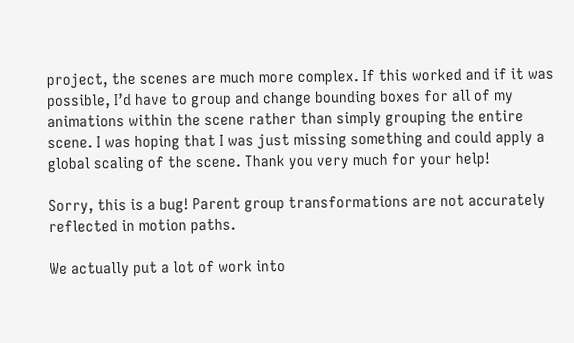project, the scenes are much more complex. If this worked and if it was possible, I’d have to group and change bounding boxes for all of my animations within the scene rather than simply grouping the entire scene. I was hoping that I was just missing something and could apply a global scaling of the scene. Thank you very much for your help!

Sorry, this is a bug! Parent group transformations are not accurately reflected in motion paths.

We actually put a lot of work into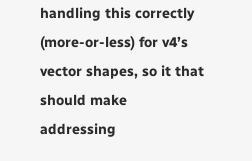handling this correctly (more-or-less) for v4’s vector shapes, so it that should make addressing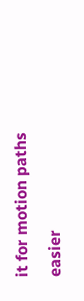it for motion paths easier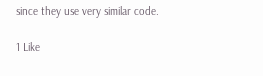since they use very similar code.

1 Like